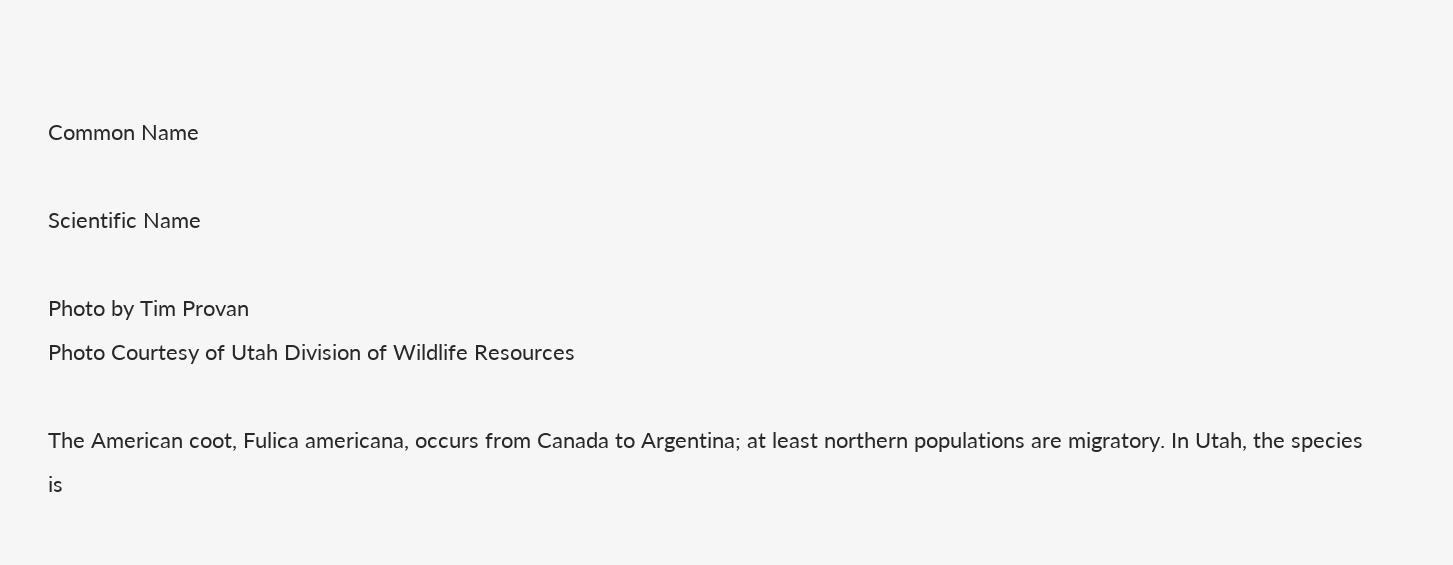Common Name

Scientific Name

Photo by Tim Provan
Photo Courtesy of Utah Division of Wildlife Resources

The American coot, Fulica americana, occurs from Canada to Argentina; at least northern populations are migratory. In Utah, the species is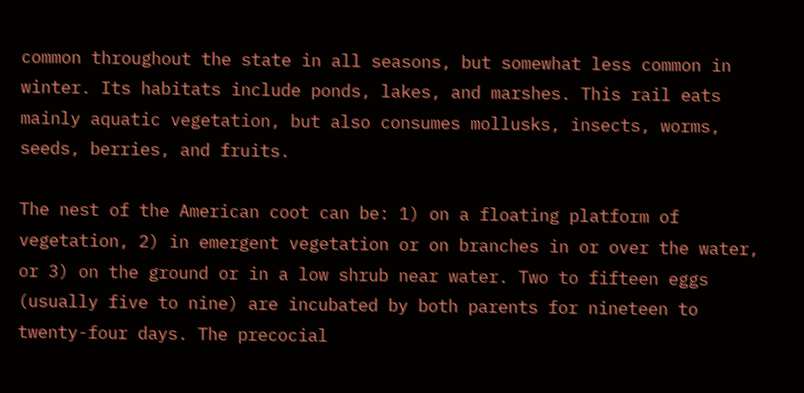common throughout the state in all seasons, but somewhat less common in winter. Its habitats include ponds, lakes, and marshes. This rail eats mainly aquatic vegetation, but also consumes mollusks, insects, worms, seeds, berries, and fruits.

The nest of the American coot can be: 1) on a floating platform of vegetation, 2) in emergent vegetation or on branches in or over the water, or 3) on the ground or in a low shrub near water. Two to fifteen eggs (usually five to nine) are incubated by both parents for nineteen to twenty-four days. The precocial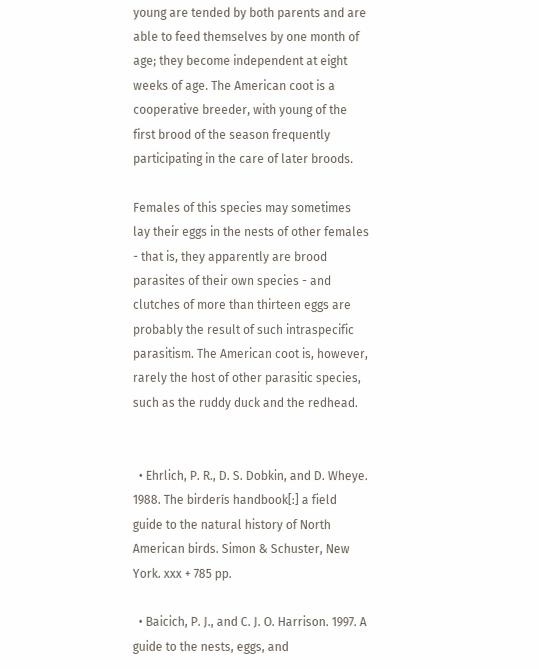young are tended by both parents and are able to feed themselves by one month of age; they become independent at eight weeks of age. The American coot is a cooperative breeder, with young of the first brood of the season frequently participating in the care of later broods.

Females of this species may sometimes lay their eggs in the nests of other females - that is, they apparently are brood parasites of their own species - and clutches of more than thirteen eggs are probably the result of such intraspecific parasitism. The American coot is, however, rarely the host of other parasitic species, such as the ruddy duck and the redhead.


  • Ehrlich, P. R., D. S. Dobkin, and D. Wheye. 1988. The birderís handbook[:] a field guide to the natural history of North American birds. Simon & Schuster, New York. xxx + 785 pp.

  • Baicich, P. J., and C. J. O. Harrison. 1997. A guide to the nests, eggs, and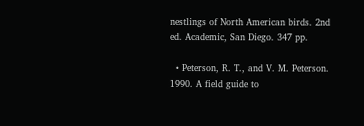nestlings of North American birds. 2nd ed. Academic, San Diego. 347 pp.

  • Peterson, R. T., and V. M. Peterson. 1990. A field guide to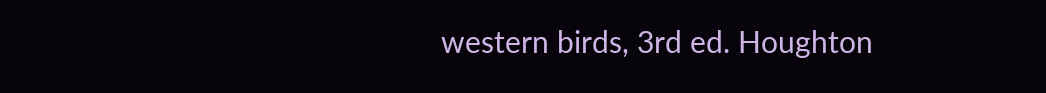western birds, 3rd ed. Houghton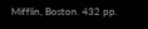Mifflin, Boston. 432 pp.